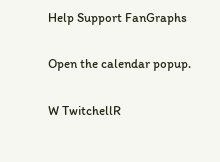Help Support FanGraphs

Open the calendar popup.

W TwitchellR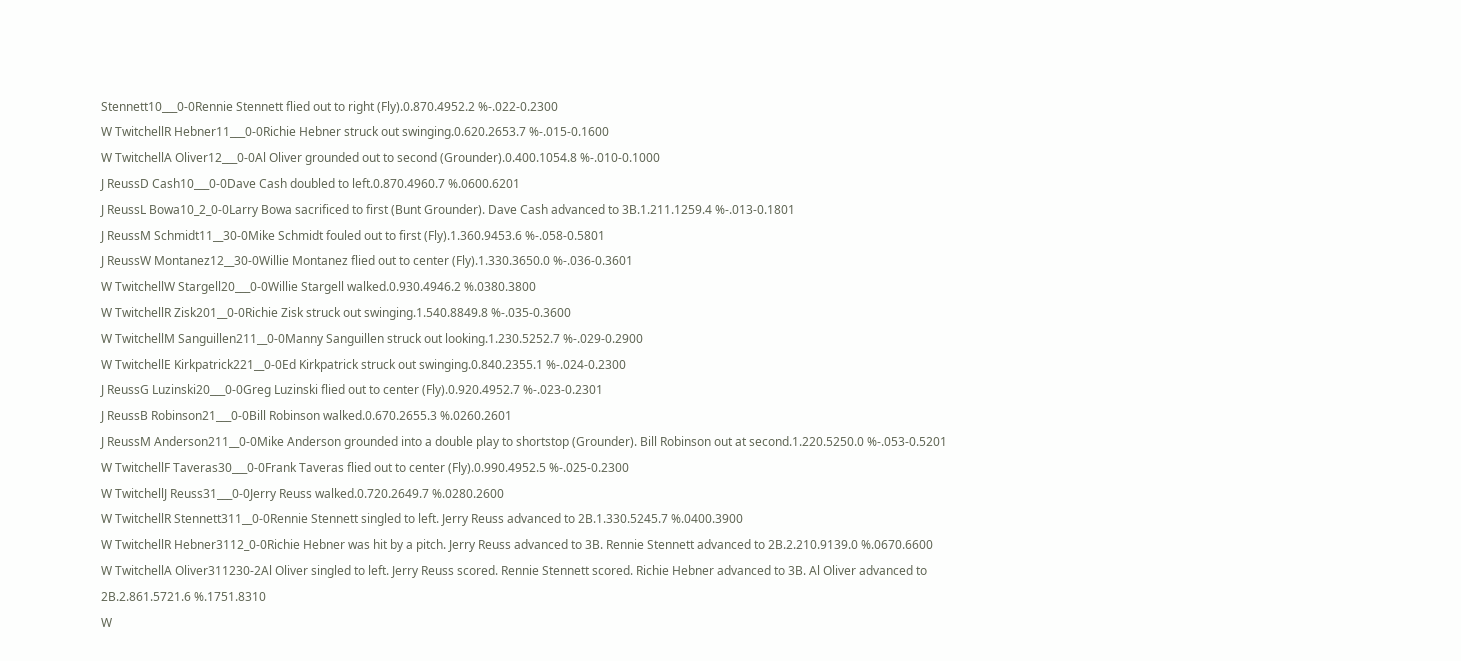Stennett10___0-0Rennie Stennett flied out to right (Fly).0.870.4952.2 %-.022-0.2300
W TwitchellR Hebner11___0-0Richie Hebner struck out swinging.0.620.2653.7 %-.015-0.1600
W TwitchellA Oliver12___0-0Al Oliver grounded out to second (Grounder).0.400.1054.8 %-.010-0.1000
J ReussD Cash10___0-0Dave Cash doubled to left.0.870.4960.7 %.0600.6201
J ReussL Bowa10_2_0-0Larry Bowa sacrificed to first (Bunt Grounder). Dave Cash advanced to 3B.1.211.1259.4 %-.013-0.1801
J ReussM Schmidt11__30-0Mike Schmidt fouled out to first (Fly).1.360.9453.6 %-.058-0.5801
J ReussW Montanez12__30-0Willie Montanez flied out to center (Fly).1.330.3650.0 %-.036-0.3601
W TwitchellW Stargell20___0-0Willie Stargell walked.0.930.4946.2 %.0380.3800
W TwitchellR Zisk201__0-0Richie Zisk struck out swinging.1.540.8849.8 %-.035-0.3600
W TwitchellM Sanguillen211__0-0Manny Sanguillen struck out looking.1.230.5252.7 %-.029-0.2900
W TwitchellE Kirkpatrick221__0-0Ed Kirkpatrick struck out swinging.0.840.2355.1 %-.024-0.2300
J ReussG Luzinski20___0-0Greg Luzinski flied out to center (Fly).0.920.4952.7 %-.023-0.2301
J ReussB Robinson21___0-0Bill Robinson walked.0.670.2655.3 %.0260.2601
J ReussM Anderson211__0-0Mike Anderson grounded into a double play to shortstop (Grounder). Bill Robinson out at second.1.220.5250.0 %-.053-0.5201
W TwitchellF Taveras30___0-0Frank Taveras flied out to center (Fly).0.990.4952.5 %-.025-0.2300
W TwitchellJ Reuss31___0-0Jerry Reuss walked.0.720.2649.7 %.0280.2600
W TwitchellR Stennett311__0-0Rennie Stennett singled to left. Jerry Reuss advanced to 2B.1.330.5245.7 %.0400.3900
W TwitchellR Hebner3112_0-0Richie Hebner was hit by a pitch. Jerry Reuss advanced to 3B. Rennie Stennett advanced to 2B.2.210.9139.0 %.0670.6600
W TwitchellA Oliver311230-2Al Oliver singled to left. Jerry Reuss scored. Rennie Stennett scored. Richie Hebner advanced to 3B. Al Oliver advanced to 2B.2.861.5721.6 %.1751.8310
W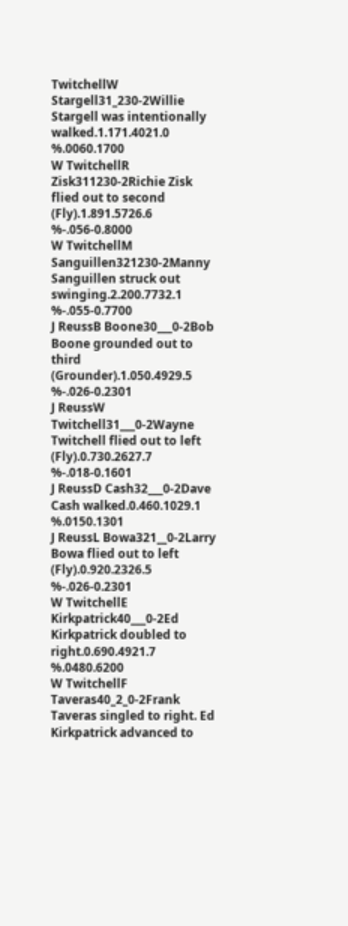TwitchellW Stargell31_230-2Willie Stargell was intentionally walked.1.171.4021.0 %.0060.1700
W TwitchellR Zisk311230-2Richie Zisk flied out to second (Fly).1.891.5726.6 %-.056-0.8000
W TwitchellM Sanguillen321230-2Manny Sanguillen struck out swinging.2.200.7732.1 %-.055-0.7700
J ReussB Boone30___0-2Bob Boone grounded out to third (Grounder).1.050.4929.5 %-.026-0.2301
J ReussW Twitchell31___0-2Wayne Twitchell flied out to left (Fly).0.730.2627.7 %-.018-0.1601
J ReussD Cash32___0-2Dave Cash walked.0.460.1029.1 %.0150.1301
J ReussL Bowa321__0-2Larry Bowa flied out to left (Fly).0.920.2326.5 %-.026-0.2301
W TwitchellE Kirkpatrick40___0-2Ed Kirkpatrick doubled to right.0.690.4921.7 %.0480.6200
W TwitchellF Taveras40_2_0-2Frank Taveras singled to right. Ed Kirkpatrick advanced to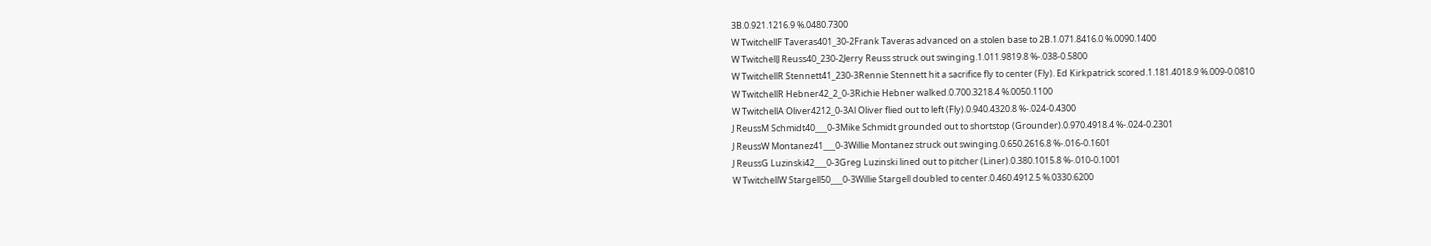3B.0.921.1216.9 %.0480.7300
W TwitchellF Taveras401_30-2Frank Taveras advanced on a stolen base to 2B.1.071.8416.0 %.0090.1400
W TwitchellJ Reuss40_230-2Jerry Reuss struck out swinging.1.011.9819.8 %-.038-0.5800
W TwitchellR Stennett41_230-3Rennie Stennett hit a sacrifice fly to center (Fly). Ed Kirkpatrick scored.1.181.4018.9 %.009-0.0810
W TwitchellR Hebner42_2_0-3Richie Hebner walked.0.700.3218.4 %.0050.1100
W TwitchellA Oliver4212_0-3Al Oliver flied out to left (Fly).0.940.4320.8 %-.024-0.4300
J ReussM Schmidt40___0-3Mike Schmidt grounded out to shortstop (Grounder).0.970.4918.4 %-.024-0.2301
J ReussW Montanez41___0-3Willie Montanez struck out swinging.0.650.2616.8 %-.016-0.1601
J ReussG Luzinski42___0-3Greg Luzinski lined out to pitcher (Liner).0.380.1015.8 %-.010-0.1001
W TwitchellW Stargell50___0-3Willie Stargell doubled to center.0.460.4912.5 %.0330.6200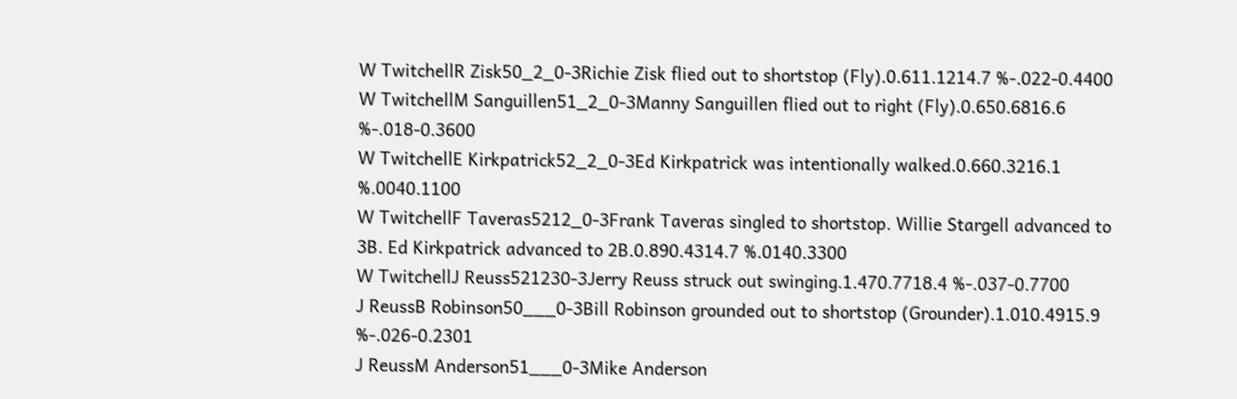W TwitchellR Zisk50_2_0-3Richie Zisk flied out to shortstop (Fly).0.611.1214.7 %-.022-0.4400
W TwitchellM Sanguillen51_2_0-3Manny Sanguillen flied out to right (Fly).0.650.6816.6 %-.018-0.3600
W TwitchellE Kirkpatrick52_2_0-3Ed Kirkpatrick was intentionally walked.0.660.3216.1 %.0040.1100
W TwitchellF Taveras5212_0-3Frank Taveras singled to shortstop. Willie Stargell advanced to 3B. Ed Kirkpatrick advanced to 2B.0.890.4314.7 %.0140.3300
W TwitchellJ Reuss521230-3Jerry Reuss struck out swinging.1.470.7718.4 %-.037-0.7700
J ReussB Robinson50___0-3Bill Robinson grounded out to shortstop (Grounder).1.010.4915.9 %-.026-0.2301
J ReussM Anderson51___0-3Mike Anderson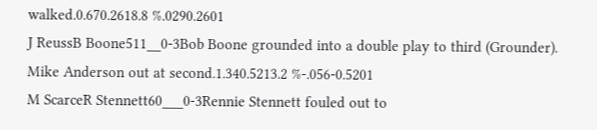walked.0.670.2618.8 %.0290.2601
J ReussB Boone511__0-3Bob Boone grounded into a double play to third (Grounder). Mike Anderson out at second.1.340.5213.2 %-.056-0.5201
M ScarceR Stennett60___0-3Rennie Stennett fouled out to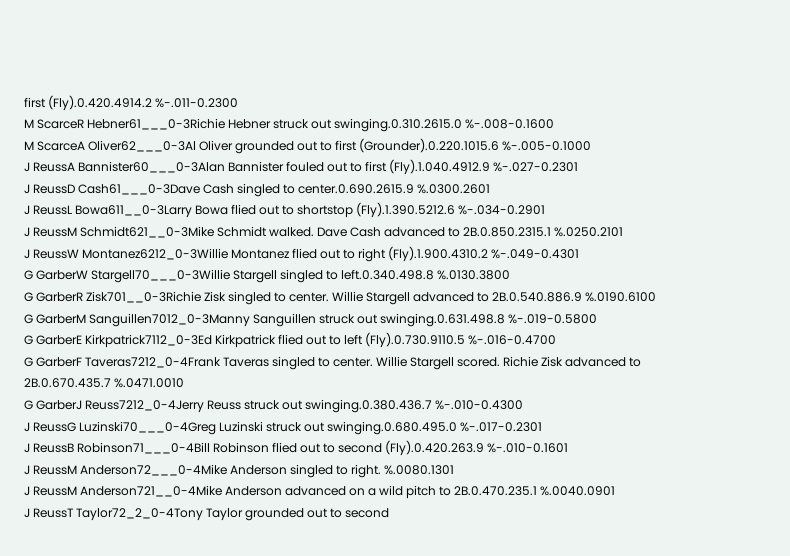first (Fly).0.420.4914.2 %-.011-0.2300
M ScarceR Hebner61___0-3Richie Hebner struck out swinging.0.310.2615.0 %-.008-0.1600
M ScarceA Oliver62___0-3Al Oliver grounded out to first (Grounder).0.220.1015.6 %-.005-0.1000
J ReussA Bannister60___0-3Alan Bannister fouled out to first (Fly).1.040.4912.9 %-.027-0.2301
J ReussD Cash61___0-3Dave Cash singled to center.0.690.2615.9 %.0300.2601
J ReussL Bowa611__0-3Larry Bowa flied out to shortstop (Fly).1.390.5212.6 %-.034-0.2901
J ReussM Schmidt621__0-3Mike Schmidt walked. Dave Cash advanced to 2B.0.850.2315.1 %.0250.2101
J ReussW Montanez6212_0-3Willie Montanez flied out to right (Fly).1.900.4310.2 %-.049-0.4301
G GarberW Stargell70___0-3Willie Stargell singled to left.0.340.498.8 %.0130.3800
G GarberR Zisk701__0-3Richie Zisk singled to center. Willie Stargell advanced to 2B.0.540.886.9 %.0190.6100
G GarberM Sanguillen7012_0-3Manny Sanguillen struck out swinging.0.631.498.8 %-.019-0.5800
G GarberE Kirkpatrick7112_0-3Ed Kirkpatrick flied out to left (Fly).0.730.9110.5 %-.016-0.4700
G GarberF Taveras7212_0-4Frank Taveras singled to center. Willie Stargell scored. Richie Zisk advanced to 2B.0.670.435.7 %.0471.0010
G GarberJ Reuss7212_0-4Jerry Reuss struck out swinging.0.380.436.7 %-.010-0.4300
J ReussG Luzinski70___0-4Greg Luzinski struck out swinging.0.680.495.0 %-.017-0.2301
J ReussB Robinson71___0-4Bill Robinson flied out to second (Fly).0.420.263.9 %-.010-0.1601
J ReussM Anderson72___0-4Mike Anderson singled to right. %.0080.1301
J ReussM Anderson721__0-4Mike Anderson advanced on a wild pitch to 2B.0.470.235.1 %.0040.0901
J ReussT Taylor72_2_0-4Tony Taylor grounded out to second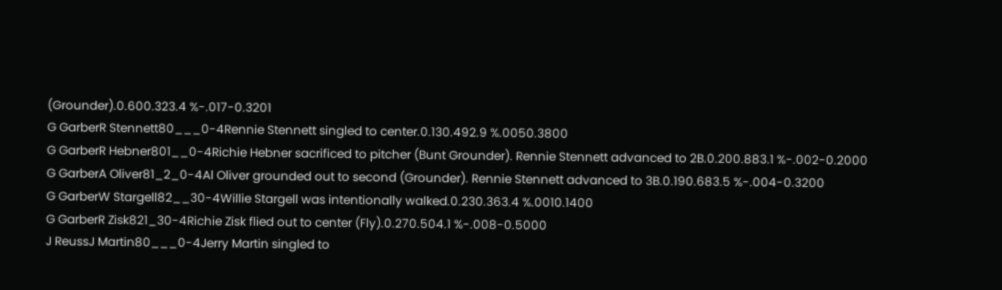(Grounder).0.600.323.4 %-.017-0.3201
G GarberR Stennett80___0-4Rennie Stennett singled to center.0.130.492.9 %.0050.3800
G GarberR Hebner801__0-4Richie Hebner sacrificed to pitcher (Bunt Grounder). Rennie Stennett advanced to 2B.0.200.883.1 %-.002-0.2000
G GarberA Oliver81_2_0-4Al Oliver grounded out to second (Grounder). Rennie Stennett advanced to 3B.0.190.683.5 %-.004-0.3200
G GarberW Stargell82__30-4Willie Stargell was intentionally walked.0.230.363.4 %.0010.1400
G GarberR Zisk821_30-4Richie Zisk flied out to center (Fly).0.270.504.1 %-.008-0.5000
J ReussJ Martin80___0-4Jerry Martin singled to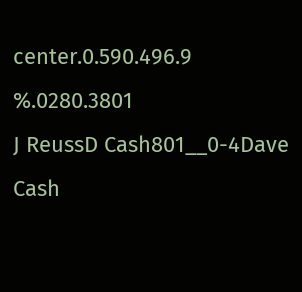center.0.590.496.9 %.0280.3801
J ReussD Cash801__0-4Dave Cash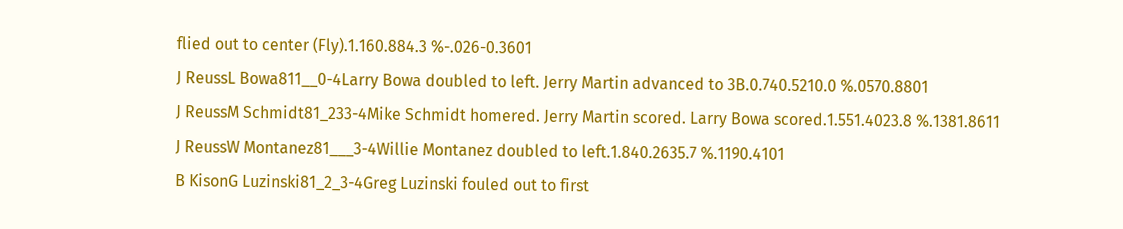flied out to center (Fly).1.160.884.3 %-.026-0.3601
J ReussL Bowa811__0-4Larry Bowa doubled to left. Jerry Martin advanced to 3B.0.740.5210.0 %.0570.8801
J ReussM Schmidt81_233-4Mike Schmidt homered. Jerry Martin scored. Larry Bowa scored.1.551.4023.8 %.1381.8611
J ReussW Montanez81___3-4Willie Montanez doubled to left.1.840.2635.7 %.1190.4101
B KisonG Luzinski81_2_3-4Greg Luzinski fouled out to first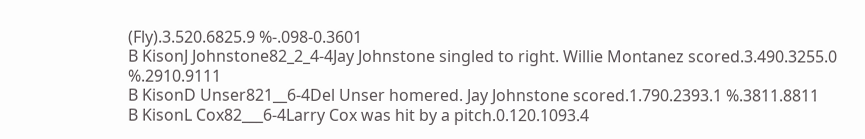(Fly).3.520.6825.9 %-.098-0.3601
B KisonJ Johnstone82_2_4-4Jay Johnstone singled to right. Willie Montanez scored.3.490.3255.0 %.2910.9111
B KisonD Unser821__6-4Del Unser homered. Jay Johnstone scored.1.790.2393.1 %.3811.8811
B KisonL Cox82___6-4Larry Cox was hit by a pitch.0.120.1093.4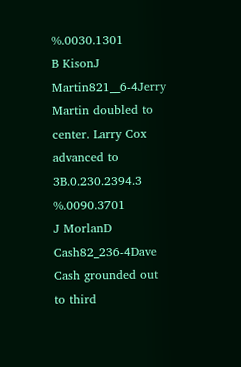%.0030.1301
B KisonJ Martin821__6-4Jerry Martin doubled to center. Larry Cox advanced to 3B.0.230.2394.3 %.0090.3701
J MorlanD Cash82_236-4Dave Cash grounded out to third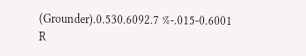(Grounder).0.530.6092.7 %-.015-0.6001
R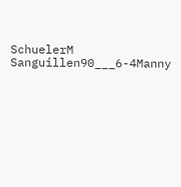SchuelerM Sanguillen90___6-4Manny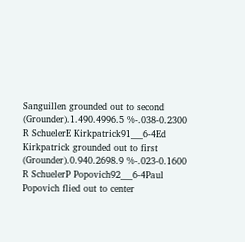Sanguillen grounded out to second (Grounder).1.490.4996.5 %-.038-0.2300
R SchuelerE Kirkpatrick91___6-4Ed Kirkpatrick grounded out to first (Grounder).0.940.2698.9 %-.023-0.1600
R SchuelerP Popovich92___6-4Paul Popovich flied out to center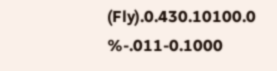(Fly).0.430.10100.0 %-.011-0.1000